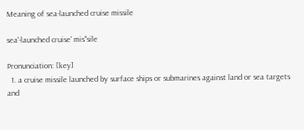Meaning of sea-launched cruise missile

sea'-launched cruise' mis"sile

Pronunciation: [key]
  1. a cruise missile launched by surface ships or submarines against land or sea targets and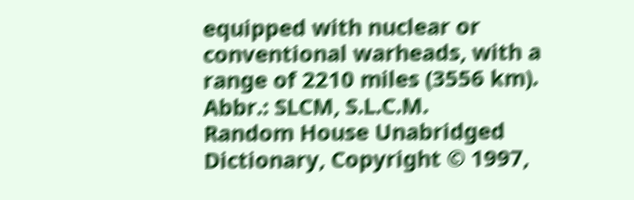equipped with nuclear or conventional warheads, with a range of 2210 miles (3556 km). Abbr.: SLCM, S.L.C.M.
Random House Unabridged Dictionary, Copyright © 1997,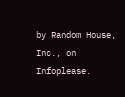by Random House, Inc., on Infoplease.